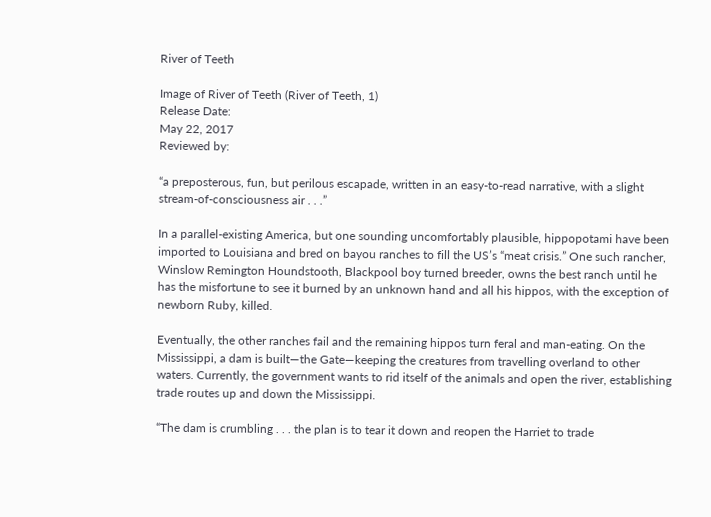River of Teeth

Image of River of Teeth (River of Teeth, 1)
Release Date:
May 22, 2017
Reviewed by:

“a preposterous, fun, but perilous escapade, written in an easy-to-read narrative, with a slight stream-of-consciousness air . . .”

In a parallel-existing America, but one sounding uncomfortably plausible, hippopotami have been imported to Louisiana and bred on bayou ranches to fill the US’s “meat crisis.” One such rancher, Winslow Remington Houndstooth, Blackpool boy turned breeder, owns the best ranch until he has the misfortune to see it burned by an unknown hand and all his hippos, with the exception of newborn Ruby, killed.

Eventually, the other ranches fail and the remaining hippos turn feral and man-eating. On the Mississippi, a dam is built—the Gate—keeping the creatures from travelling overland to other waters. Currently, the government wants to rid itself of the animals and open the river, establishing trade routes up and down the Mississippi.

“The dam is crumbling . . . the plan is to tear it down and reopen the Harriet to trade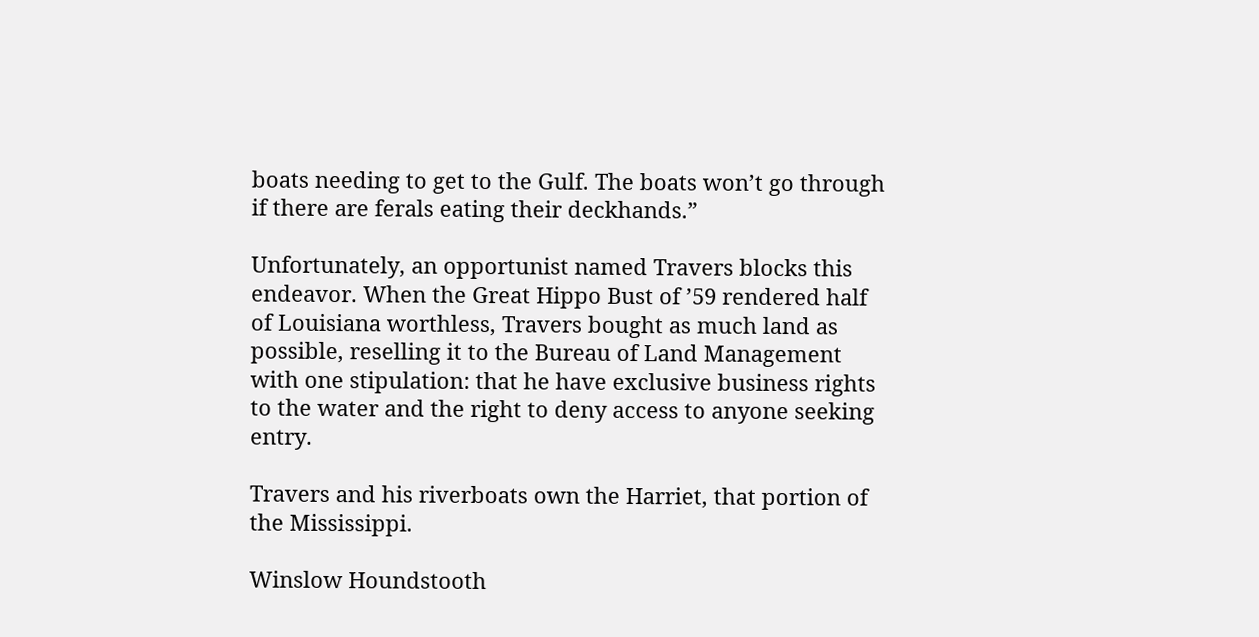boats needing to get to the Gulf. The boats won’t go through if there are ferals eating their deckhands.”

Unfortunately, an opportunist named Travers blocks this endeavor. When the Great Hippo Bust of ’59 rendered half of Louisiana worthless, Travers bought as much land as possible, reselling it to the Bureau of Land Management with one stipulation: that he have exclusive business rights to the water and the right to deny access to anyone seeking entry.

Travers and his riverboats own the Harriet, that portion of the Mississippi.

Winslow Houndstooth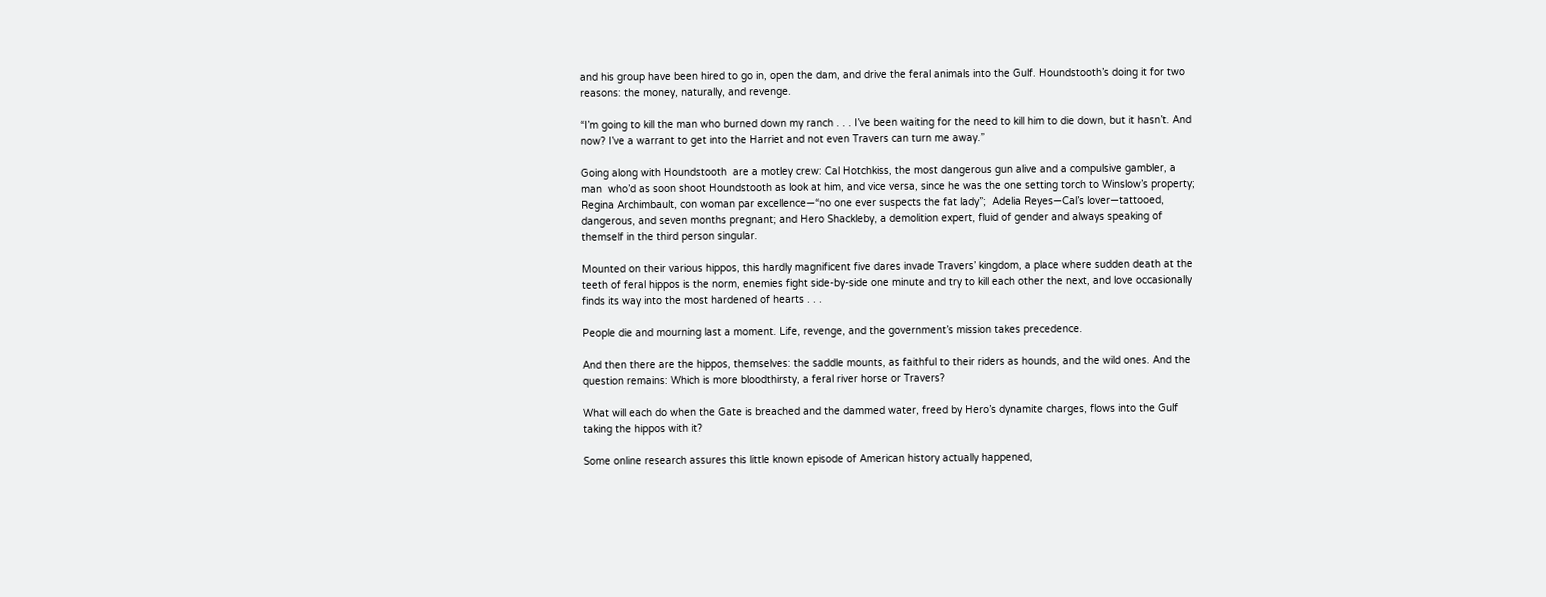and his group have been hired to go in, open the dam, and drive the feral animals into the Gulf. Houndstooth’s doing it for two reasons: the money, naturally, and revenge.

“I’m going to kill the man who burned down my ranch . . . I’ve been waiting for the need to kill him to die down, but it hasn’t. And now? I’ve a warrant to get into the Harriet and not even Travers can turn me away.”

Going along with Houndstooth  are a motley crew: Cal Hotchkiss, the most dangerous gun alive and a compulsive gambler, a man  who’d as soon shoot Houndstooth as look at him, and vice versa, since he was the one setting torch to Winslow’s property; Regina Archimbault, con woman par excellence—“no one ever suspects the fat lady”;  Adelia Reyes—Cal’s lover—tattooed, dangerous, and seven months pregnant; and Hero Shackleby, a demolition expert, fluid of gender and always speaking of themself in the third person singular.

Mounted on their various hippos, this hardly magnificent five dares invade Travers’ kingdom, a place where sudden death at the teeth of feral hippos is the norm, enemies fight side-by-side one minute and try to kill each other the next, and love occasionally finds its way into the most hardened of hearts . . .

People die and mourning last a moment. Life, revenge, and the government’s mission takes precedence.

And then there are the hippos, themselves: the saddle mounts, as faithful to their riders as hounds, and the wild ones. And the question remains: Which is more bloodthirsty, a feral river horse or Travers?

What will each do when the Gate is breached and the dammed water, freed by Hero’s dynamite charges, flows into the Gulf taking the hippos with it?

Some online research assures this little known episode of American history actually happened,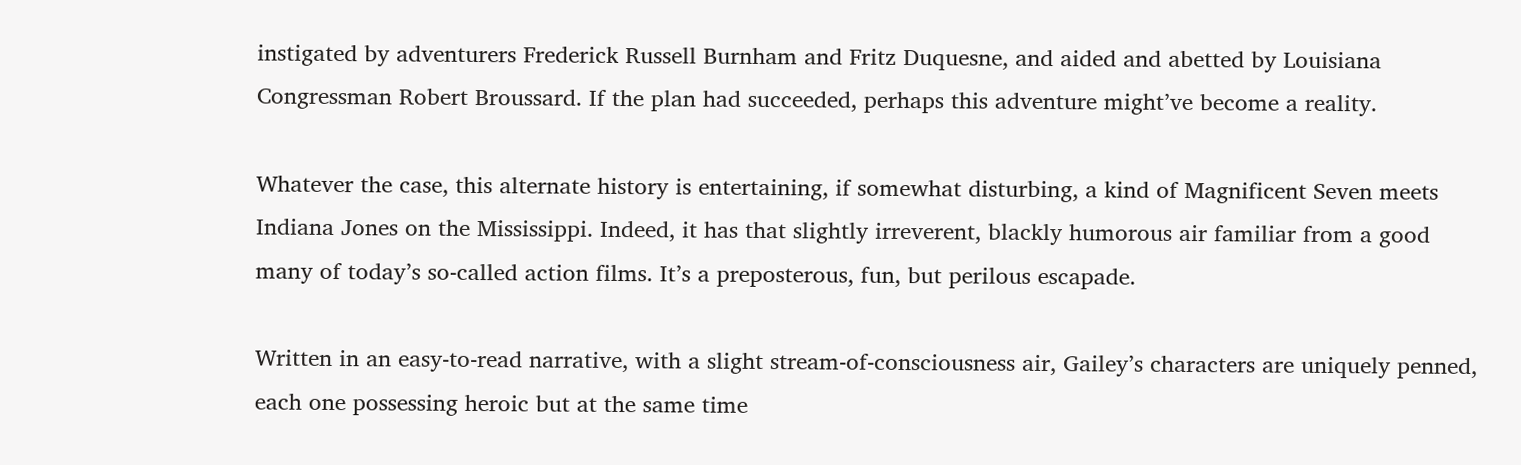instigated by adventurers Frederick Russell Burnham and Fritz Duquesne, and aided and abetted by Louisiana Congressman Robert Broussard. If the plan had succeeded, perhaps this adventure might’ve become a reality.

Whatever the case, this alternate history is entertaining, if somewhat disturbing, a kind of Magnificent Seven meets Indiana Jones on the Mississippi. Indeed, it has that slightly irreverent, blackly humorous air familiar from a good many of today’s so-called action films. It’s a preposterous, fun, but perilous escapade.

Written in an easy-to-read narrative, with a slight stream-of-consciousness air, Gailey’s characters are uniquely penned, each one possessing heroic but at the same time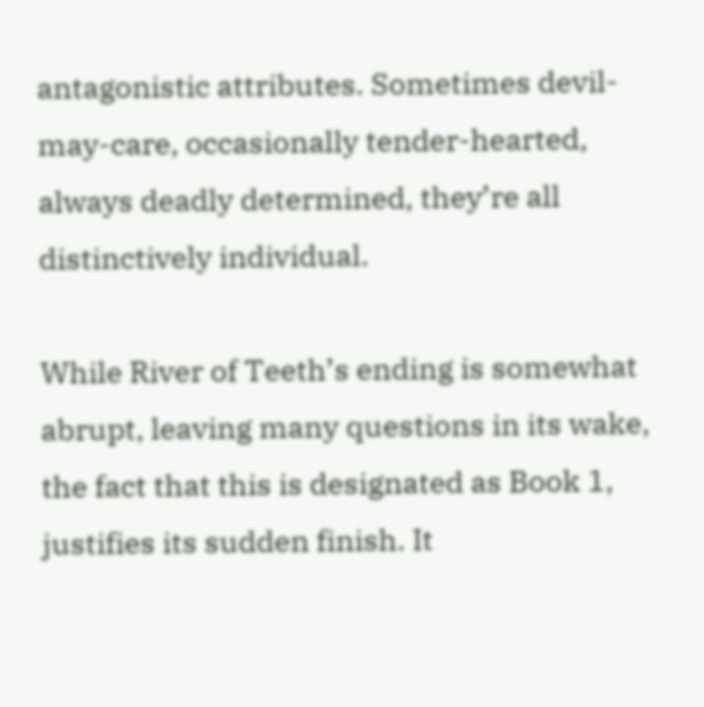antagonistic attributes. Sometimes devil-may-care, occasionally tender-hearted, always deadly determined, they’re all distinctively individual.

While River of Teeth’s ending is somewhat abrupt, leaving many questions in its wake, the fact that this is designated as Book 1, justifies its sudden finish. It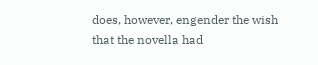does, however, engender the wish that the novella had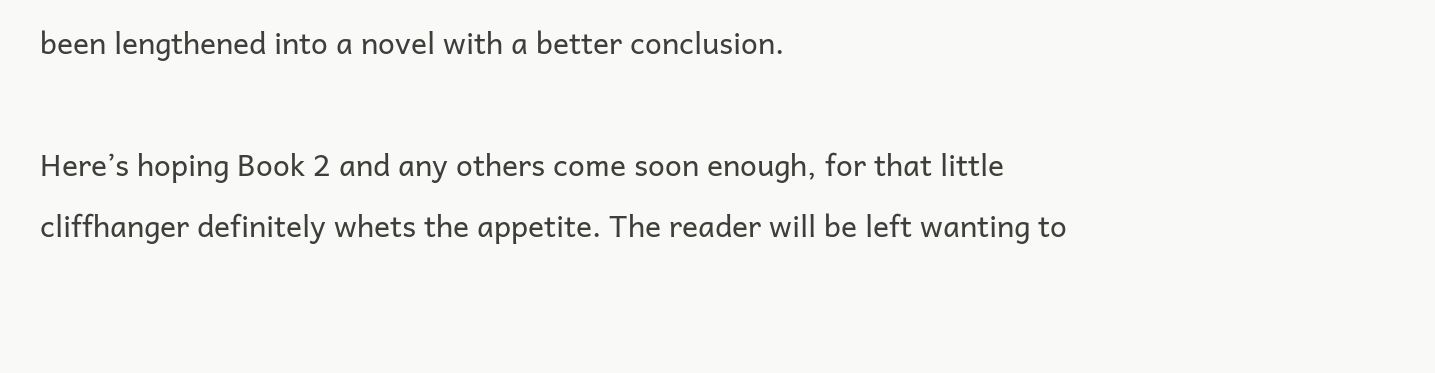been lengthened into a novel with a better conclusion.

Here’s hoping Book 2 and any others come soon enough, for that little cliffhanger definitely whets the appetite. The reader will be left wanting to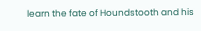learn the fate of Houndstooth and his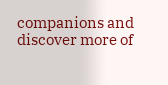companions and discover more of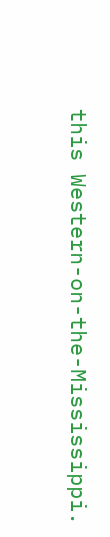this Western-on-the-Mississippi.